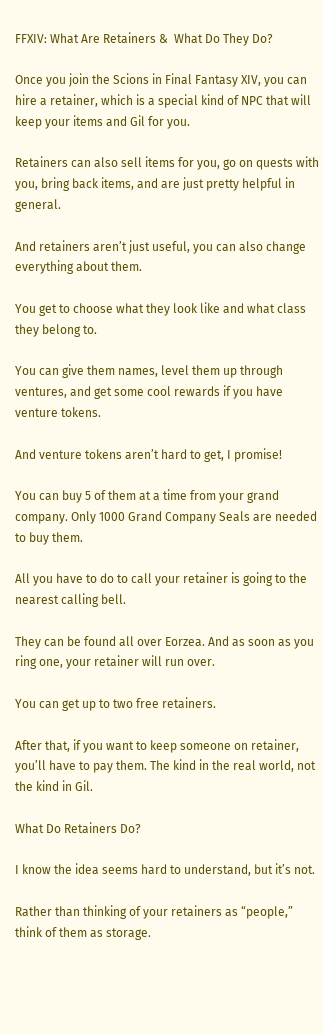FFXIV: What Are Retainers &  What Do They Do?

Once you join the Scions in Final Fantasy XIV, you can hire a retainer, which is a special kind of NPC that will keep your items and Gil for you.

Retainers can also sell items for you, go on quests with you, bring back items, and are just pretty helpful in general.

And retainers aren’t just useful, you can also change everything about them.

You get to choose what they look like and what class they belong to.

You can give them names, level them up through ventures, and get some cool rewards if you have venture tokens.

And venture tokens aren’t hard to get, I promise!

You can buy 5 of them at a time from your grand company. Only 1000 Grand Company Seals are needed to buy them.

All you have to do to call your retainer is going to the nearest calling bell.

They can be found all over Eorzea. And as soon as you ring one, your retainer will run over.

You can get up to two free retainers.

After that, if you want to keep someone on retainer, you’ll have to pay them. The kind in the real world, not the kind in Gil.

What Do Retainers Do?

I know the idea seems hard to understand, but it’s not.

Rather than thinking of your retainers as “people,” think of them as storage.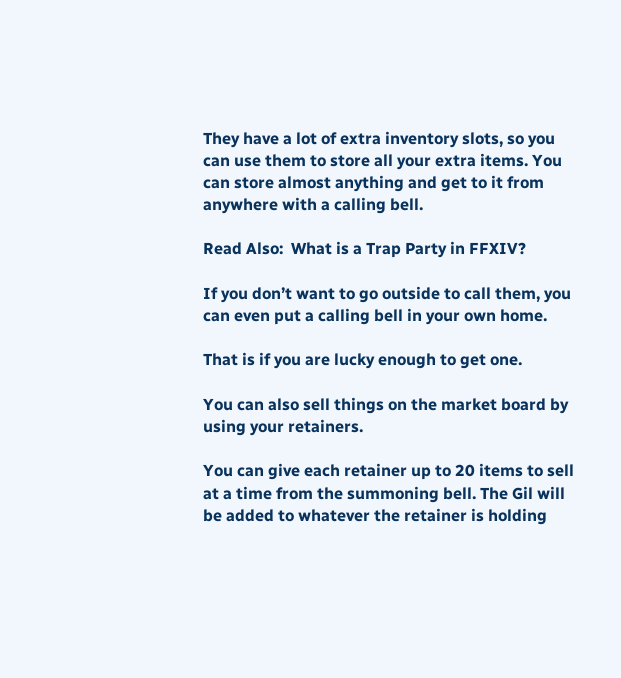They have a lot of extra inventory slots, so you can use them to store all your extra items. You can store almost anything and get to it from anywhere with a calling bell.

Read Also:  What is a Trap Party in FFXIV?

If you don’t want to go outside to call them, you can even put a calling bell in your own home.

That is if you are lucky enough to get one.

You can also sell things on the market board by using your retainers.

You can give each retainer up to 20 items to sell at a time from the summoning bell. The Gil will be added to whatever the retainer is holding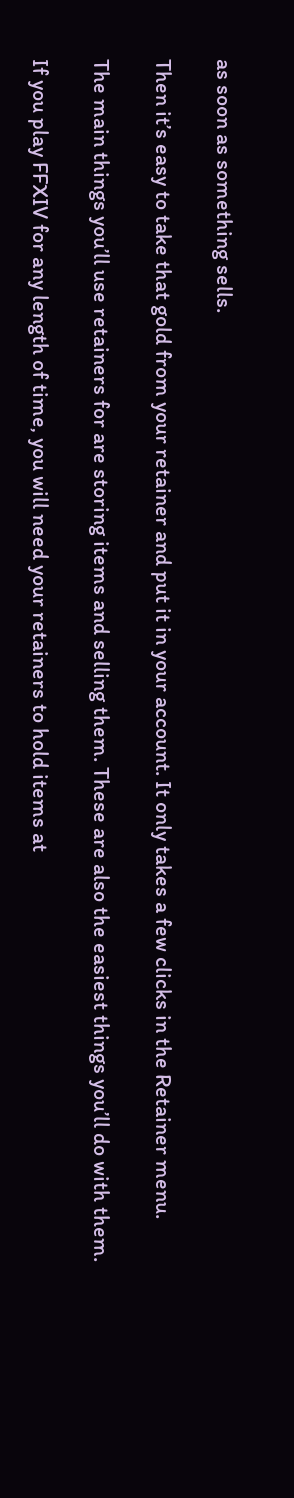as soon as something sells.

Then it’s easy to take that gold from your retainer and put it in your account. It only takes a few clicks in the Retainer menu.

The main things you’ll use retainers for are storing items and selling them. These are also the easiest things you’ll do with them.

If you play FFXIV for any length of time, you will need your retainers to hold items at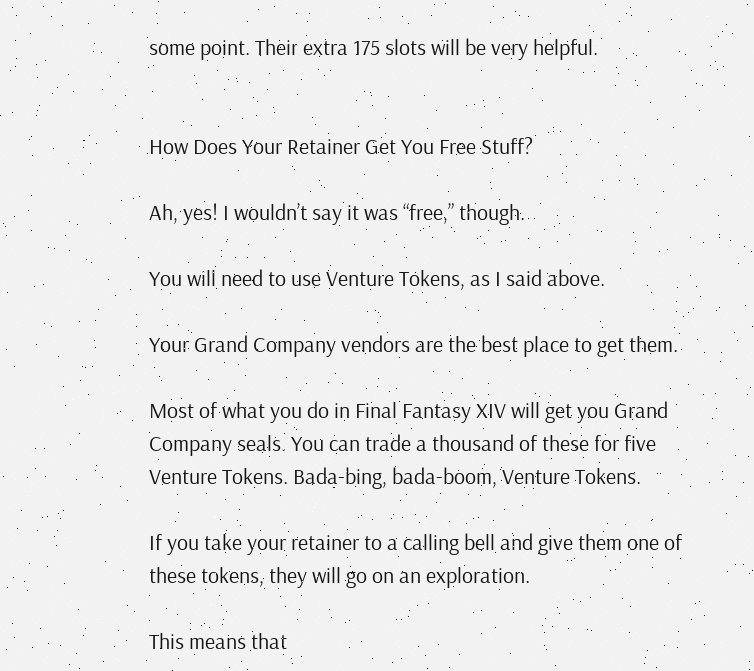some point. Their extra 175 slots will be very helpful.


How Does Your Retainer Get You Free Stuff?

Ah, yes! I wouldn’t say it was “free,” though.

You will need to use Venture Tokens, as I said above.

Your Grand Company vendors are the best place to get them.

Most of what you do in Final Fantasy XIV will get you Grand Company seals. You can trade a thousand of these for five Venture Tokens. Bada-bing, bada-boom, Venture Tokens.

If you take your retainer to a calling bell and give them one of these tokens, they will go on an exploration.

This means that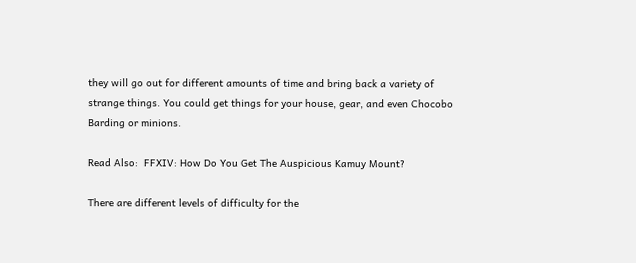they will go out for different amounts of time and bring back a variety of strange things. You could get things for your house, gear, and even Chocobo Barding or minions.

Read Also:  FFXIV: How Do You Get The Auspicious Kamuy Mount?

There are different levels of difficulty for the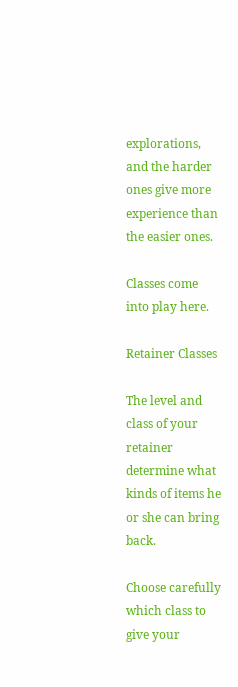explorations, and the harder ones give more experience than the easier ones.

Classes come into play here.

Retainer Classes

The level and class of your retainer determine what kinds of items he or she can bring back.

Choose carefully which class to give your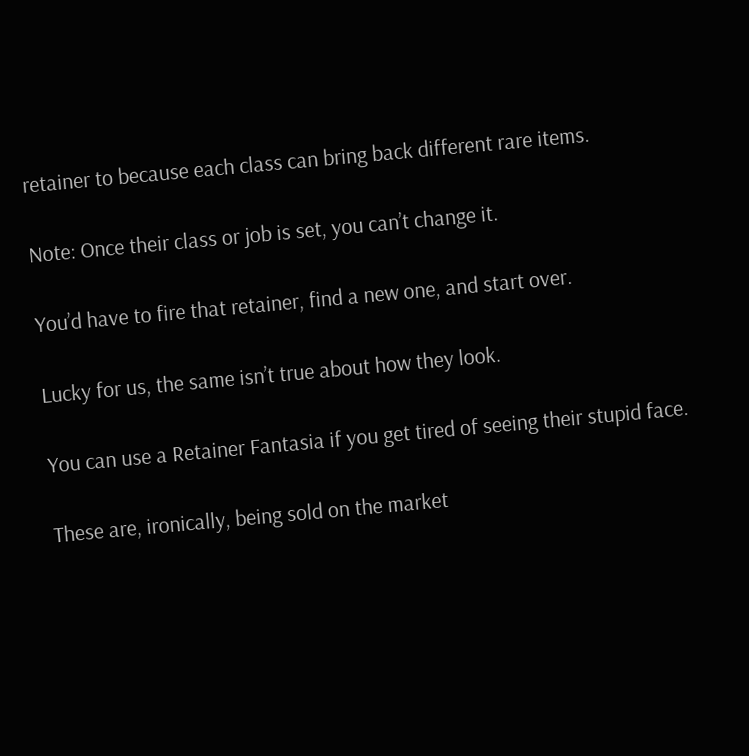retainer to because each class can bring back different rare items.

Note: Once their class or job is set, you can’t change it.

You’d have to fire that retainer, find a new one, and start over.

Lucky for us, the same isn’t true about how they look.

You can use a Retainer Fantasia if you get tired of seeing their stupid face.

These are, ironically, being sold on the market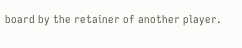board by the retainer of another player.